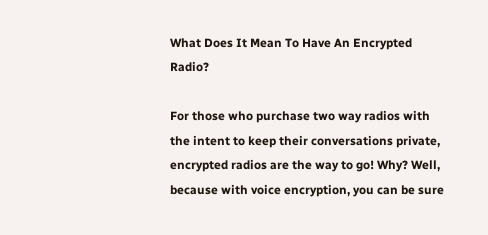What Does It Mean To Have An Encrypted Radio?

For those who purchase two way radios with the intent to keep their conversations private, encrypted radios are the way to go! Why? Well, because with voice encryption, you can be sure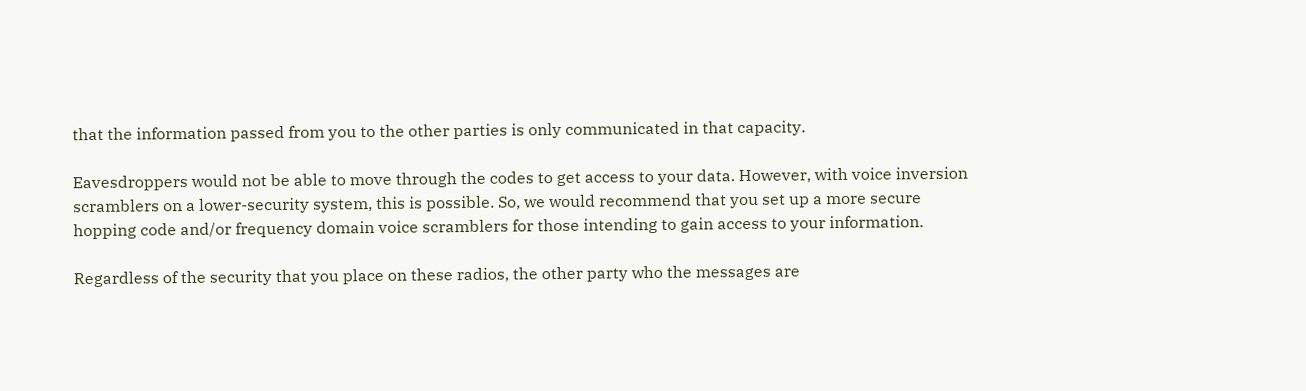that the information passed from you to the other parties is only communicated in that capacity.

Eavesdroppers would not be able to move through the codes to get access to your data. However, with voice inversion scramblers on a lower-security system, this is possible. So, we would recommend that you set up a more secure hopping code and/or frequency domain voice scramblers for those intending to gain access to your information.

Regardless of the security that you place on these radios, the other party who the messages are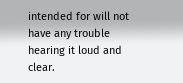intended for will not have any trouble hearing it loud and clear.